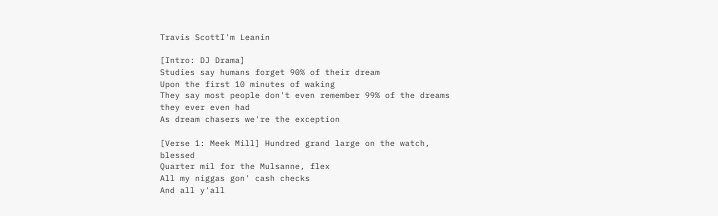Travis ScottI'm Leanin

[Intro: DJ Drama]
Studies say humans forget 90% of their dream
Upon the first 10 minutes of waking
They say most people don't even remember 99% of the dreams they ever even had
As dream chasers we're the exception

[Verse 1: Meek Mill] Hundred grand large on the watch, blessed
Quarter mil for the Mulsanne, flex
All my niggas gon' cash checks
And all y'all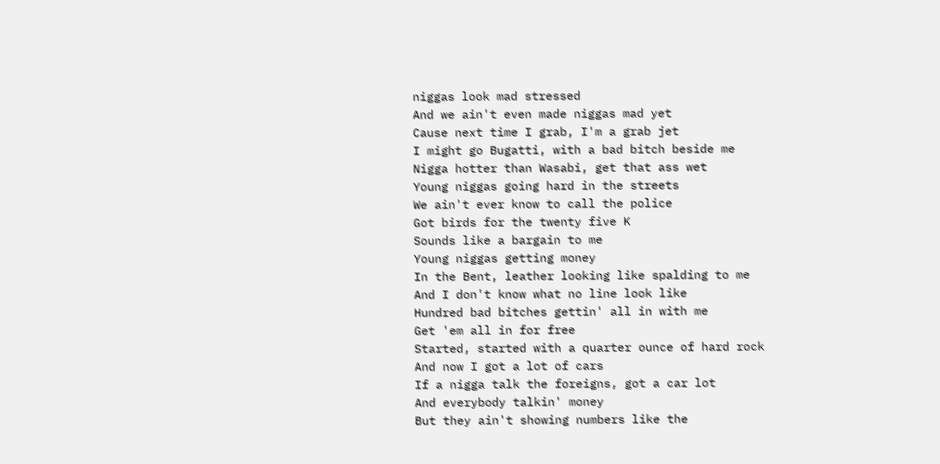niggas look mad stressed
And we ain't even made niggas mad yet
Cause next time I grab, I'm a grab jet
I might go Bugatti, with a bad bitch beside me
Nigga hotter than Wasabi, get that ass wet
Young niggas going hard in the streets
We ain't ever know to call the police
Got birds for the twenty five K
Sounds like a bargain to me
Young niggas getting money
In the Bent, leather looking like spalding to me
And I don't know what no line look like
Hundred bad bitches gettin' all in with me
Get 'em all in for free
Started, started with a quarter ounce of hard rock
And now I got a lot of cars
If a nigga talk the foreigns, got a car lot
And everybody talkin' money
But they ain't showing numbers like the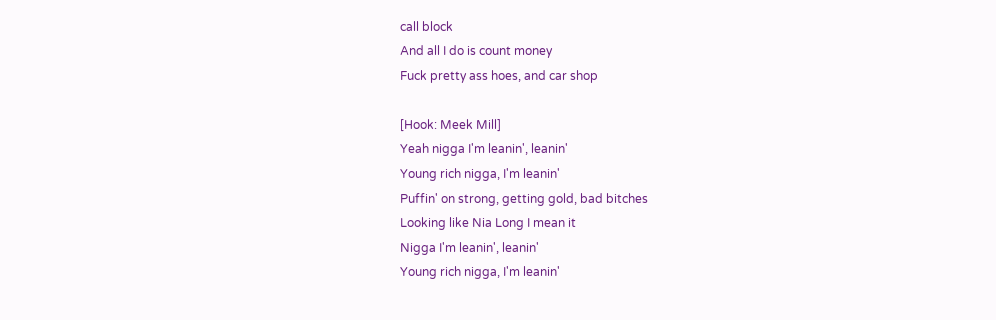call block
And all I do is count money
Fuck pretty ass hoes, and car shop

[Hook: Meek Mill]
Yeah nigga I'm leanin', leanin'
Young rich nigga, I'm leanin'
Puffin' on strong, getting gold, bad bitches
Looking like Nia Long I mean it
Nigga I'm leanin', leanin'
Young rich nigga, I'm leanin'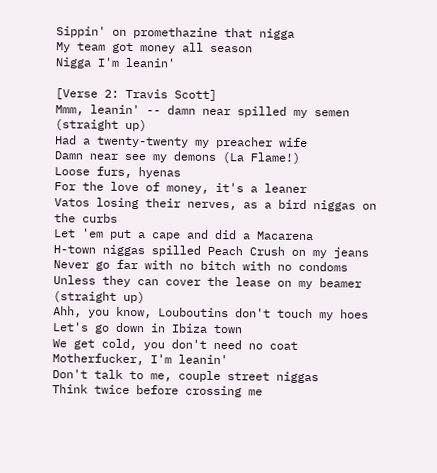Sippin' on promethazine that nigga
My team got money all season
Nigga I'm leanin'

[Verse 2: Travis Scott]
Mmm, leanin' -- damn near spilled my semen (straight up)
Had a twenty-twenty my preacher wife
Damn near see my demons (La Flame!)
Loose furs, hyenas
For the love of money, it's a leaner
Vatos losing their nerves, as a bird niggas on the curbs
Let 'em put a cape and did a Macarena
H-town niggas spilled Peach Crush on my jeans
Never go far with no bitch with no condoms
Unless they can cover the lease on my beamer (straight up)
Ahh, you know, Louboutins don't touch my hoes
Let's go down in Ibiza town
We get cold, you don't need no coat
Motherfucker, I'm leanin'
Don't talk to me, couple street niggas
Think twice before crossing me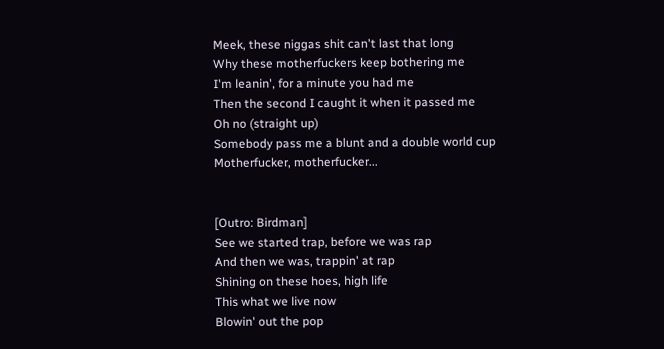Meek, these niggas shit can't last that long
Why these motherfuckers keep bothering me
I'm leanin', for a minute you had me
Then the second I caught it when it passed me
Oh no (straight up)
Somebody pass me a blunt and a double world cup
Motherfucker, motherfucker...


[Outro: Birdman]
See we started trap, before we was rap
And then we was, trappin' at rap
Shining on these hoes, high life
This what we live now
Blowin' out the pop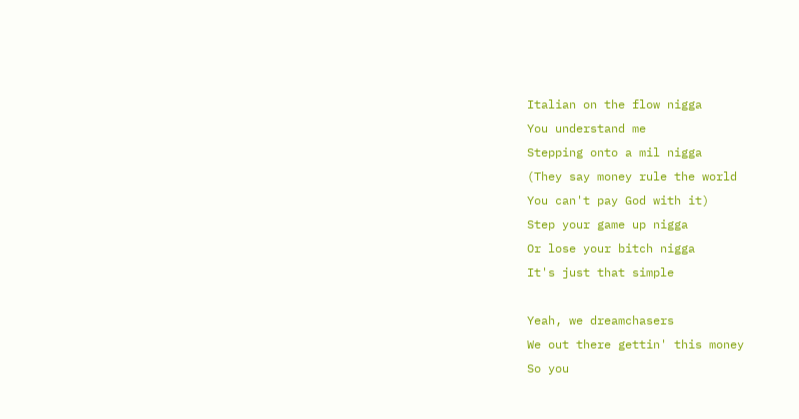Italian on the flow nigga
You understand me
Stepping onto a mil nigga
(They say money rule the world
You can't pay God with it)
Step your game up nigga
Or lose your bitch nigga
It's just that simple

Yeah, we dreamchasers
We out there gettin' this money
So you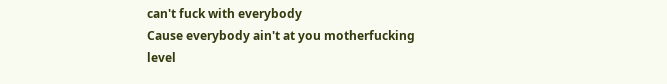can't fuck with everybody
Cause everybody ain't at you motherfucking level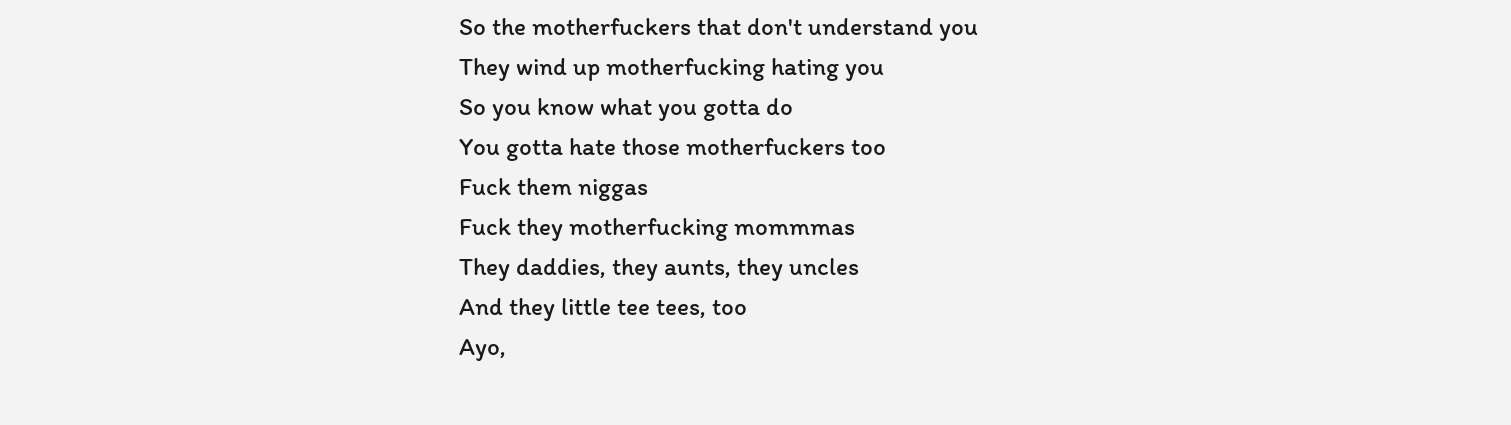So the motherfuckers that don't understand you
They wind up motherfucking hating you
So you know what you gotta do
You gotta hate those motherfuckers too
Fuck them niggas
Fuck they motherfucking mommmas
They daddies, they aunts, they uncles
And they little tee tees, too
Ayo,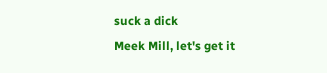suck a dick
Meek Mill, let's get it